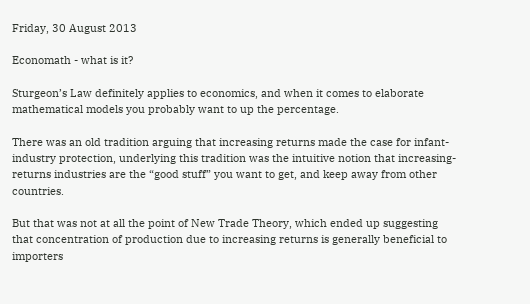Friday, 30 August 2013

Economath - what is it?

Sturgeon’s Law definitely applies to economics, and when it comes to elaborate mathematical models you probably want to up the percentage.

There was an old tradition arguing that increasing returns made the case for infant-industry protection, underlying this tradition was the intuitive notion that increasing-returns industries are the “good stuff” you want to get, and keep away from other countries.

But that was not at all the point of New Trade Theory, which ended up suggesting that concentration of production due to increasing returns is generally beneficial to importers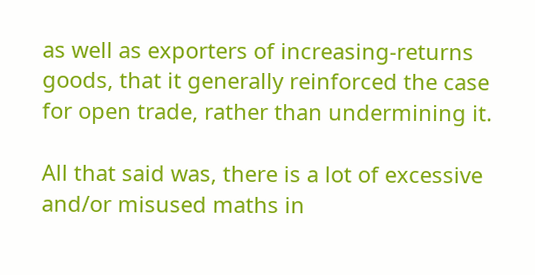as well as exporters of increasing-returns goods, that it generally reinforced the case for open trade, rather than undermining it.

All that said was, there is a lot of excessive and/or misused maths in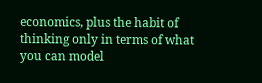economics, plus the habit of thinking only in terms of what you can model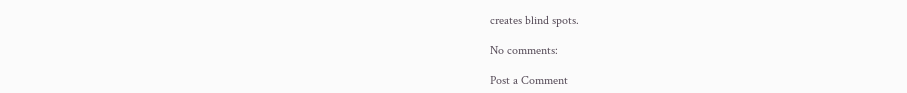creates blind spots.

No comments:

Post a Comment